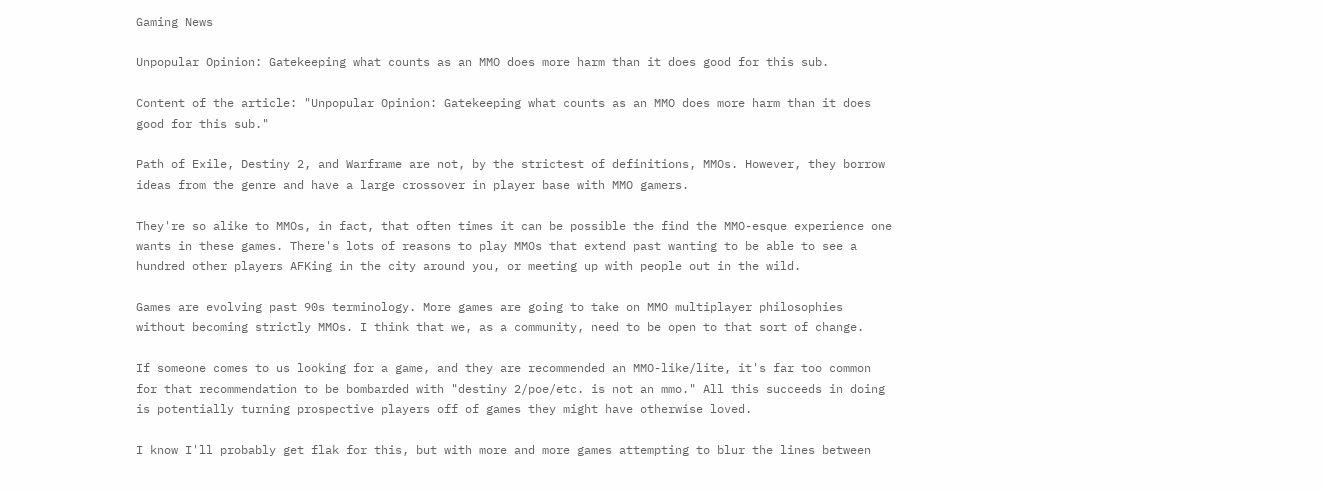Gaming News

Unpopular Opinion: Gatekeeping what counts as an MMO does more harm than it does good for this sub.

Content of the article: "Unpopular Opinion: Gatekeeping what counts as an MMO does more harm than it does good for this sub."

Path of Exile, Destiny 2, and Warframe are not, by the strictest of definitions, MMOs. However, they borrow ideas from the genre and have a large crossover in player base with MMO gamers.

They're so alike to MMOs, in fact, that often times it can be possible the find the MMO-esque experience one wants in these games. There's lots of reasons to play MMOs that extend past wanting to be able to see a hundred other players AFKing in the city around you, or meeting up with people out in the wild.

Games are evolving past 90s terminology. More games are going to take on MMO multiplayer philosophies without becoming strictly MMOs. I think that we, as a community, need to be open to that sort of change.

If someone comes to us looking for a game, and they are recommended an MMO-like/lite, it's far too common for that recommendation to be bombarded with "destiny 2/poe/etc. is not an mmo." All this succeeds in doing is potentially turning prospective players off of games they might have otherwise loved.

I know I'll probably get flak for this, but with more and more games attempting to blur the lines between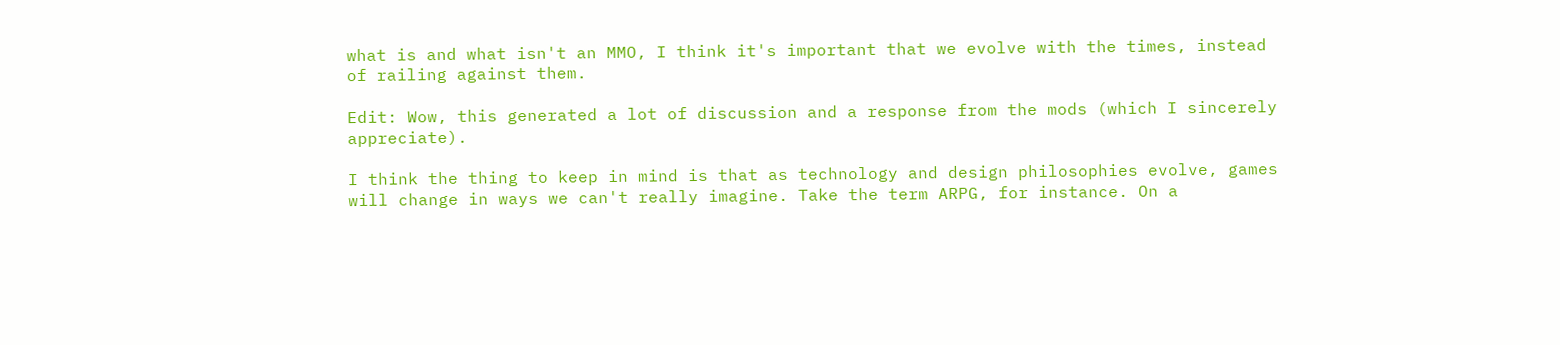what is and what isn't an MMO, I think it's important that we evolve with the times, instead of railing against them.

Edit: Wow, this generated a lot of discussion and a response from the mods (which I sincerely appreciate).

I think the thing to keep in mind is that as technology and design philosophies evolve, games will change in ways we can't really imagine. Take the term ARPG, for instance. On a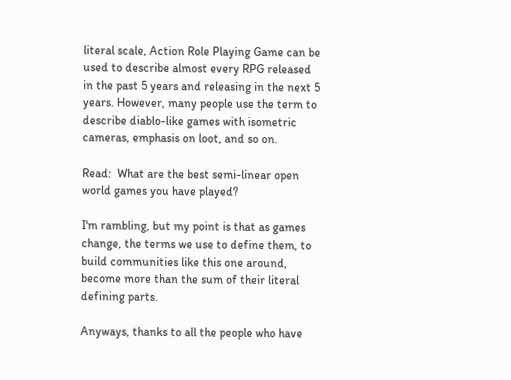literal scale, Action Role Playing Game can be used to describe almost every RPG released in the past 5 years and releasing in the next 5 years. However, many people use the term to describe diablo-like games with isometric cameras, emphasis on loot, and so on.

Read:  What are the best semi-linear open world games you have played?

I'm rambling, but my point is that as games change, the terms we use to define them, to build communities like this one around, become more than the sum of their literal defining parts.

Anyways, thanks to all the people who have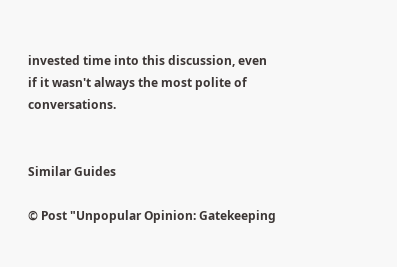invested time into this discussion, even if it wasn't always the most polite of conversations.


Similar Guides

© Post "Unpopular Opinion: Gatekeeping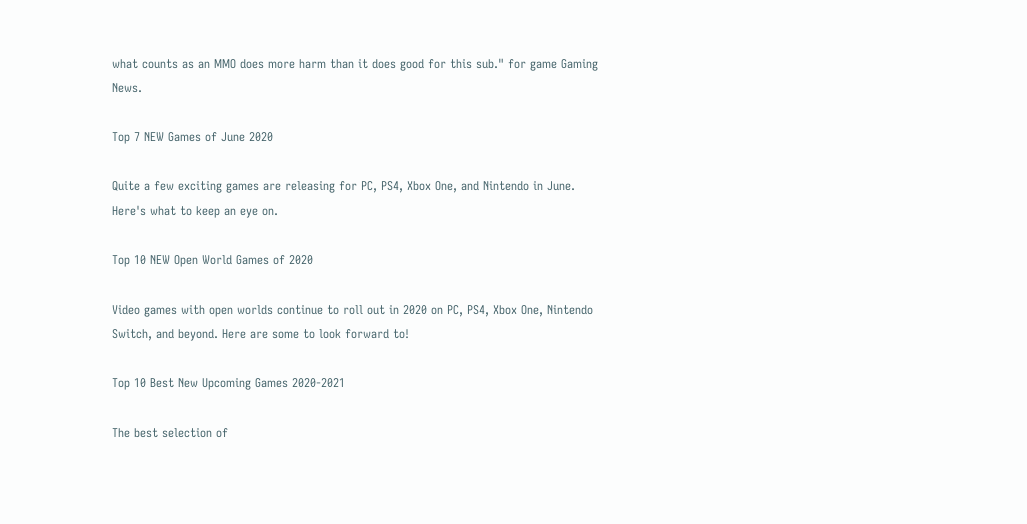what counts as an MMO does more harm than it does good for this sub." for game Gaming News.

Top 7 NEW Games of June 2020

Quite a few exciting games are releasing for PC, PS4, Xbox One, and Nintendo in June. Here's what to keep an eye on.

Top 10 NEW Open World Games of 2020

Video games with open worlds continue to roll out in 2020 on PC, PS4, Xbox One, Nintendo Switch, and beyond. Here are some to look forward to!

Top 10 Best New Upcoming Games 2020-2021

The best selection of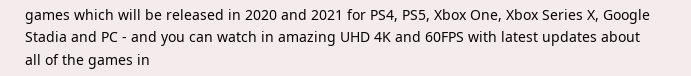games which will be released in 2020 and 2021 for PS4, PS5, Xbox One, Xbox Series X, Google Stadia and PC - and you can watch in amazing UHD 4K and 60FPS with latest updates about all of the games in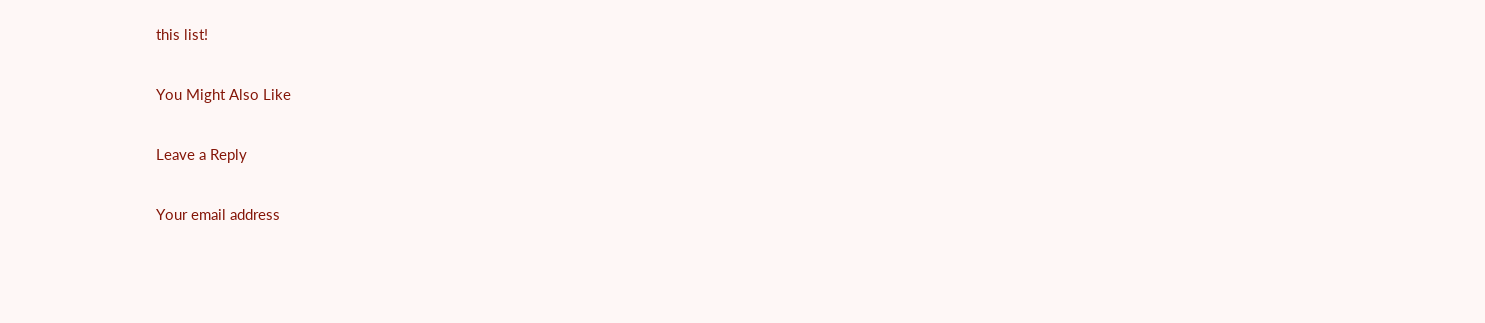this list!

You Might Also Like

Leave a Reply

Your email address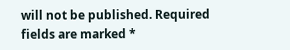will not be published. Required fields are marked *